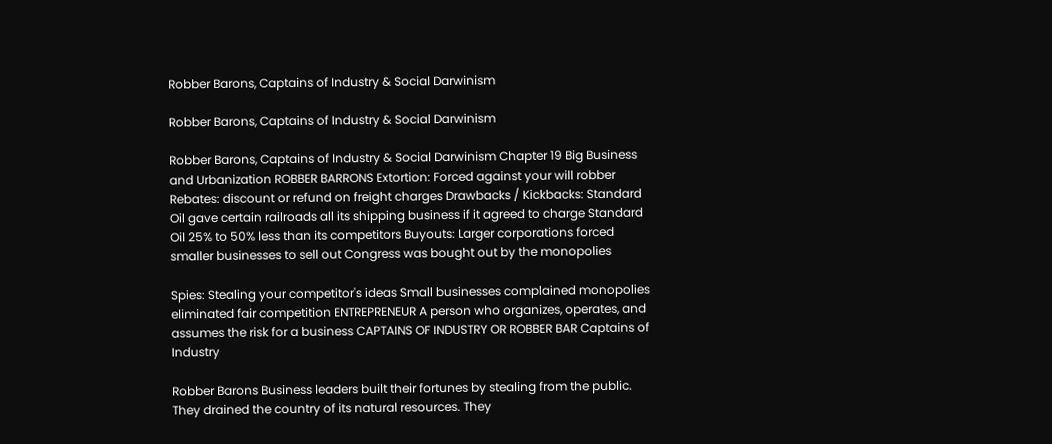Robber Barons, Captains of Industry & Social Darwinism

Robber Barons, Captains of Industry & Social Darwinism

Robber Barons, Captains of Industry & Social Darwinism Chapter 19 Big Business and Urbanization ROBBER BARRONS Extortion: Forced against your will robber Rebates: discount or refund on freight charges Drawbacks / Kickbacks: Standard Oil gave certain railroads all its shipping business if it agreed to charge Standard Oil 25% to 50% less than its competitors Buyouts: Larger corporations forced smaller businesses to sell out Congress was bought out by the monopolies

Spies: Stealing your competitor's ideas Small businesses complained monopolies eliminated fair competition ENTREPRENEUR A person who organizes, operates, and assumes the risk for a business CAPTAINS OF INDUSTRY OR ROBBER BAR Captains of Industry

Robber Barons Business leaders built their fortunes by stealing from the public. They drained the country of its natural resources. They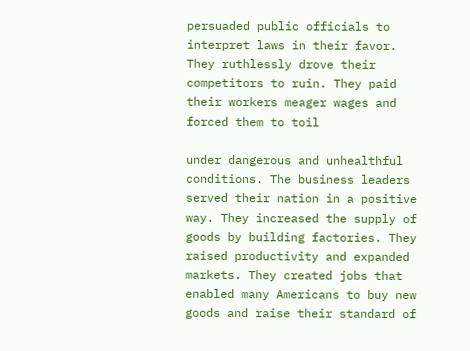persuaded public officials to interpret laws in their favor. They ruthlessly drove their competitors to ruin. They paid their workers meager wages and forced them to toil

under dangerous and unhealthful conditions. The business leaders served their nation in a positive way. They increased the supply of goods by building factories. They raised productivity and expanded markets. They created jobs that enabled many Americans to buy new goods and raise their standard of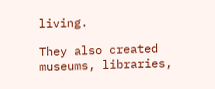living.

They also created museums, libraries,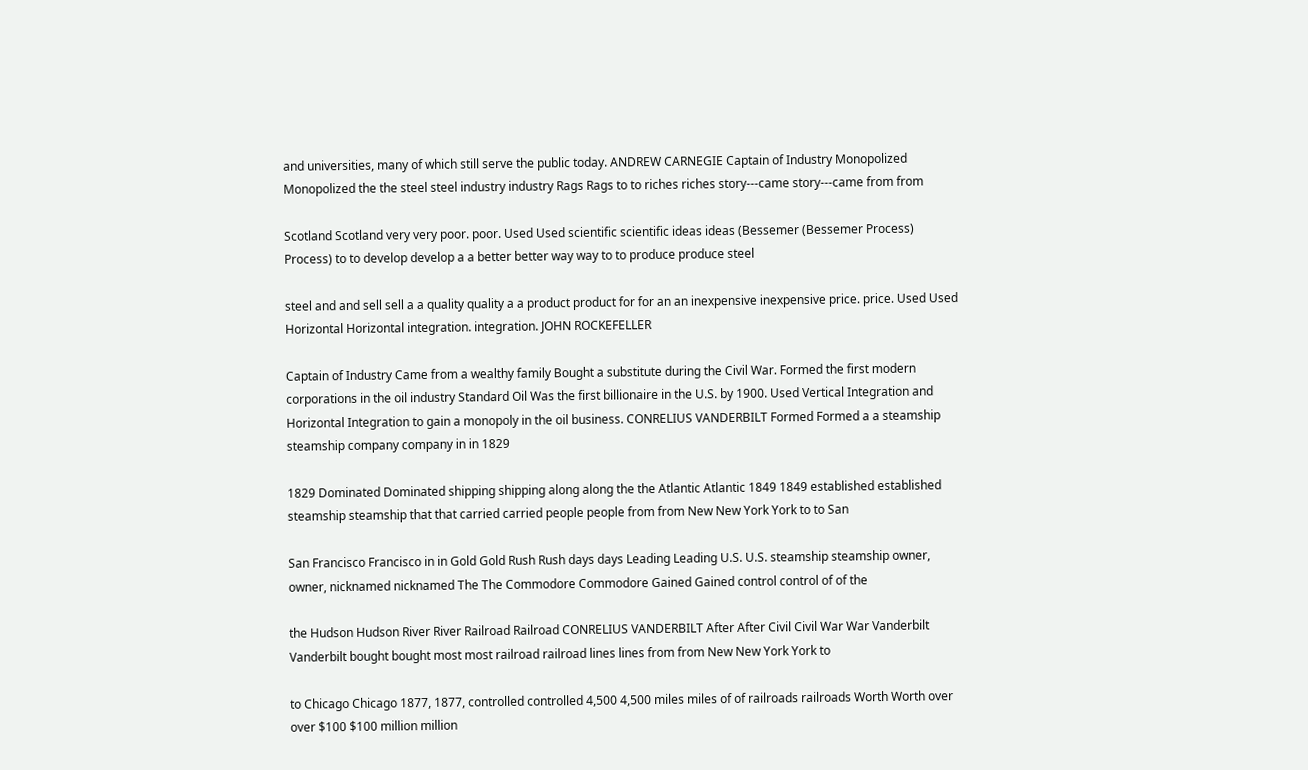and universities, many of which still serve the public today. ANDREW CARNEGIE Captain of Industry Monopolized Monopolized the the steel steel industry industry Rags Rags to to riches riches story---came story---came from from

Scotland Scotland very very poor. poor. Used Used scientific scientific ideas ideas (Bessemer (Bessemer Process) Process) to to develop develop a a better better way way to to produce produce steel

steel and and sell sell a a quality quality a a product product for for an an inexpensive inexpensive price. price. Used Used Horizontal Horizontal integration. integration. JOHN ROCKEFELLER

Captain of Industry Came from a wealthy family Bought a substitute during the Civil War. Formed the first modern corporations in the oil industry Standard Oil Was the first billionaire in the U.S. by 1900. Used Vertical Integration and Horizontal Integration to gain a monopoly in the oil business. CONRELIUS VANDERBILT Formed Formed a a steamship steamship company company in in 1829

1829 Dominated Dominated shipping shipping along along the the Atlantic Atlantic 1849 1849 established established steamship steamship that that carried carried people people from from New New York York to to San

San Francisco Francisco in in Gold Gold Rush Rush days days Leading Leading U.S. U.S. steamship steamship owner, owner, nicknamed nicknamed The The Commodore Commodore Gained Gained control control of of the

the Hudson Hudson River River Railroad Railroad CONRELIUS VANDERBILT After After Civil Civil War War Vanderbilt Vanderbilt bought bought most most railroad railroad lines lines from from New New York York to

to Chicago Chicago 1877, 1877, controlled controlled 4,500 4,500 miles miles of of railroads railroads Worth Worth over over $100 $100 million million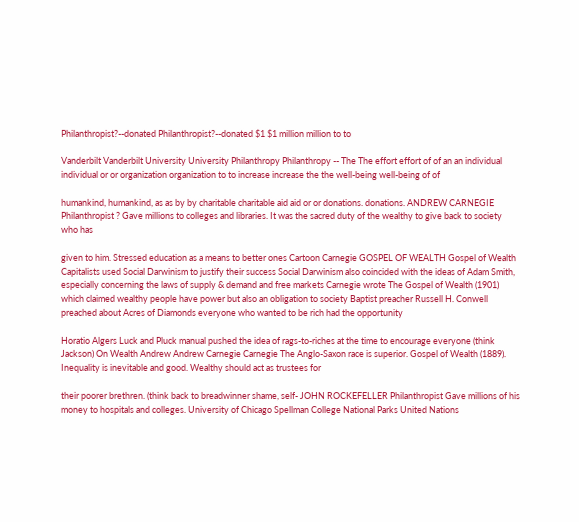Philanthropist?--donated Philanthropist?--donated $1 $1 million million to to

Vanderbilt Vanderbilt University University Philanthropy Philanthropy -- The The effort effort of of an an individual individual or or organization organization to to increase increase the the well-being well-being of of

humankind, humankind, as as by by charitable charitable aid aid or or donations. donations. ANDREW CARNEGIE Philanthropist ? Gave millions to colleges and libraries. It was the sacred duty of the wealthy to give back to society who has

given to him. Stressed education as a means to better ones Cartoon Carnegie GOSPEL OF WEALTH Gospel of Wealth Capitalists used Social Darwinism to justify their success Social Darwinism also coincided with the ideas of Adam Smith, especially concerning the laws of supply & demand and free markets Carnegie wrote The Gospel of Wealth (1901) which claimed wealthy people have power but also an obligation to society Baptist preacher Russell H. Conwell preached about Acres of Diamonds everyone who wanted to be rich had the opportunity

Horatio Algers Luck and Pluck manual pushed the idea of rags-to-riches at the time to encourage everyone (think Jackson) On Wealth Andrew Andrew Carnegie Carnegie The Anglo-Saxon race is superior. Gospel of Wealth (1889). Inequality is inevitable and good. Wealthy should act as trustees for

their poorer brethren. (think back to breadwinner shame, self- JOHN ROCKEFELLER Philanthropist Gave millions of his money to hospitals and colleges. University of Chicago Spellman College National Parks United Nations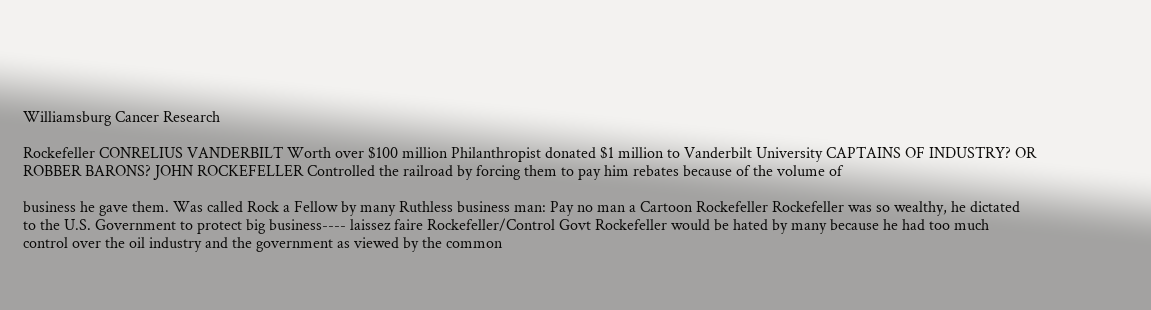Williamsburg Cancer Research

Rockefeller CONRELIUS VANDERBILT Worth over $100 million Philanthropist donated $1 million to Vanderbilt University CAPTAINS OF INDUSTRY? OR ROBBER BARONS? JOHN ROCKEFELLER Controlled the railroad by forcing them to pay him rebates because of the volume of

business he gave them. Was called Rock a Fellow by many Ruthless business man: Pay no man a Cartoon Rockefeller Rockefeller was so wealthy, he dictated to the U.S. Government to protect big business---- laissez faire Rockefeller/Control Govt Rockefeller would be hated by many because he had too much control over the oil industry and the government as viewed by the common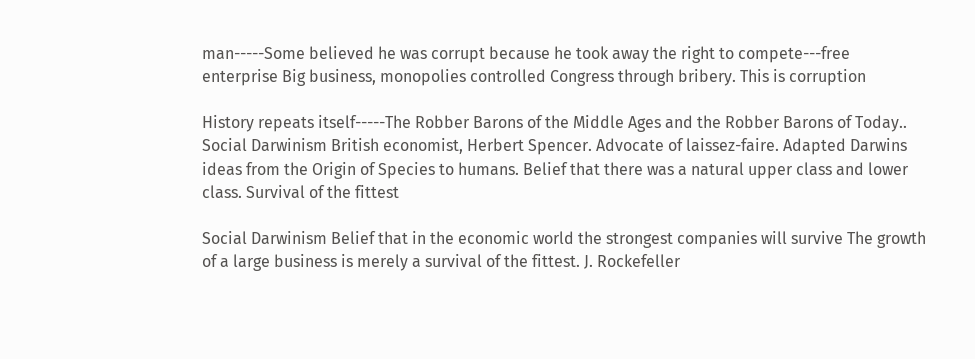man-----Some believed he was corrupt because he took away the right to compete---free enterprise Big business, monopolies controlled Congress through bribery. This is corruption

History repeats itself-----The Robber Barons of the Middle Ages and the Robber Barons of Today.. Social Darwinism British economist, Herbert Spencer. Advocate of laissez-faire. Adapted Darwins ideas from the Origin of Species to humans. Belief that there was a natural upper class and lower class. Survival of the fittest

Social Darwinism Belief that in the economic world the strongest companies will survive The growth of a large business is merely a survival of the fittest. J. Rockefeller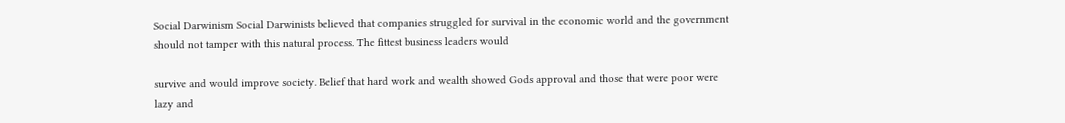Social Darwinism Social Darwinists believed that companies struggled for survival in the economic world and the government should not tamper with this natural process. The fittest business leaders would

survive and would improve society. Belief that hard work and wealth showed Gods approval and those that were poor were lazy and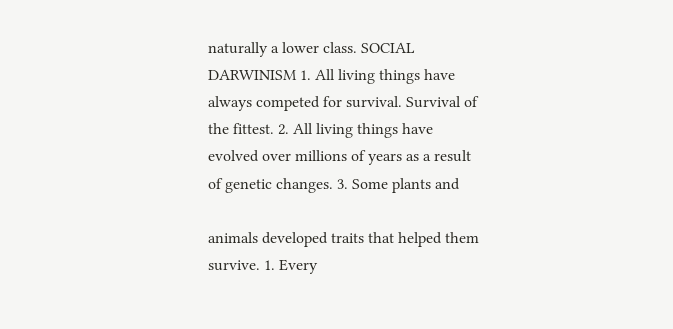naturally a lower class. SOCIAL DARWINISM 1. All living things have always competed for survival. Survival of the fittest. 2. All living things have evolved over millions of years as a result of genetic changes. 3. Some plants and

animals developed traits that helped them survive. 1. Every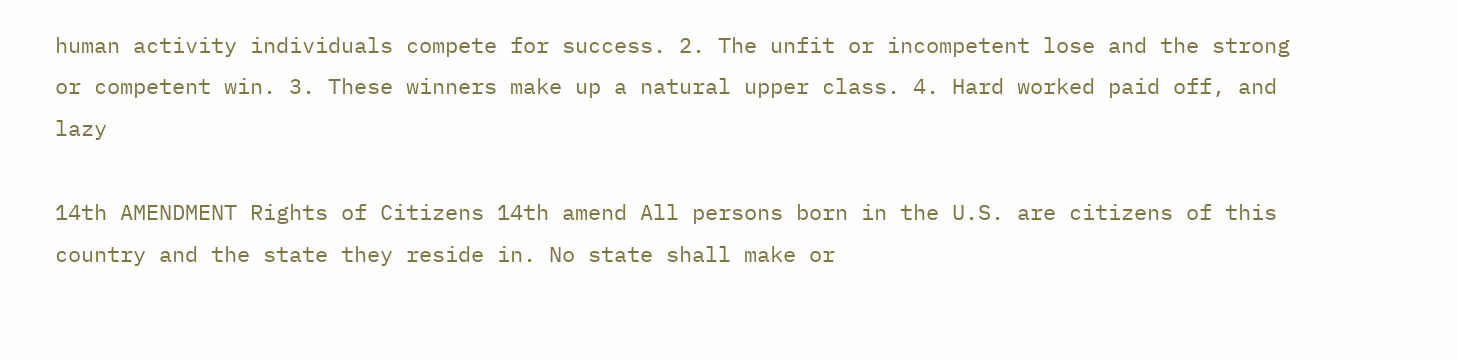human activity individuals compete for success. 2. The unfit or incompetent lose and the strong or competent win. 3. These winners make up a natural upper class. 4. Hard worked paid off, and lazy

14th AMENDMENT Rights of Citizens 14th amend All persons born in the U.S. are citizens of this country and the state they reside in. No state shall make or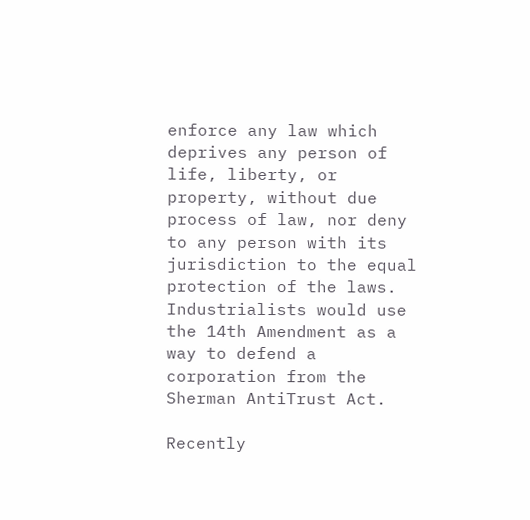enforce any law which deprives any person of life, liberty, or property, without due process of law, nor deny to any person with its jurisdiction to the equal protection of the laws. Industrialists would use the 14th Amendment as a way to defend a corporation from the Sherman AntiTrust Act.

Recently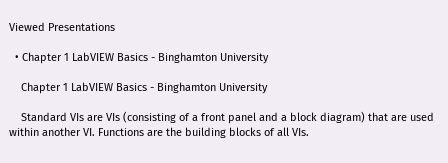Viewed Presentations

  • Chapter 1 LabVIEW Basics - Binghamton University

    Chapter 1 LabVIEW Basics - Binghamton University

    Standard VIs are VIs (consisting of a front panel and a block diagram) that are used within another VI. Functions are the building blocks of all VIs.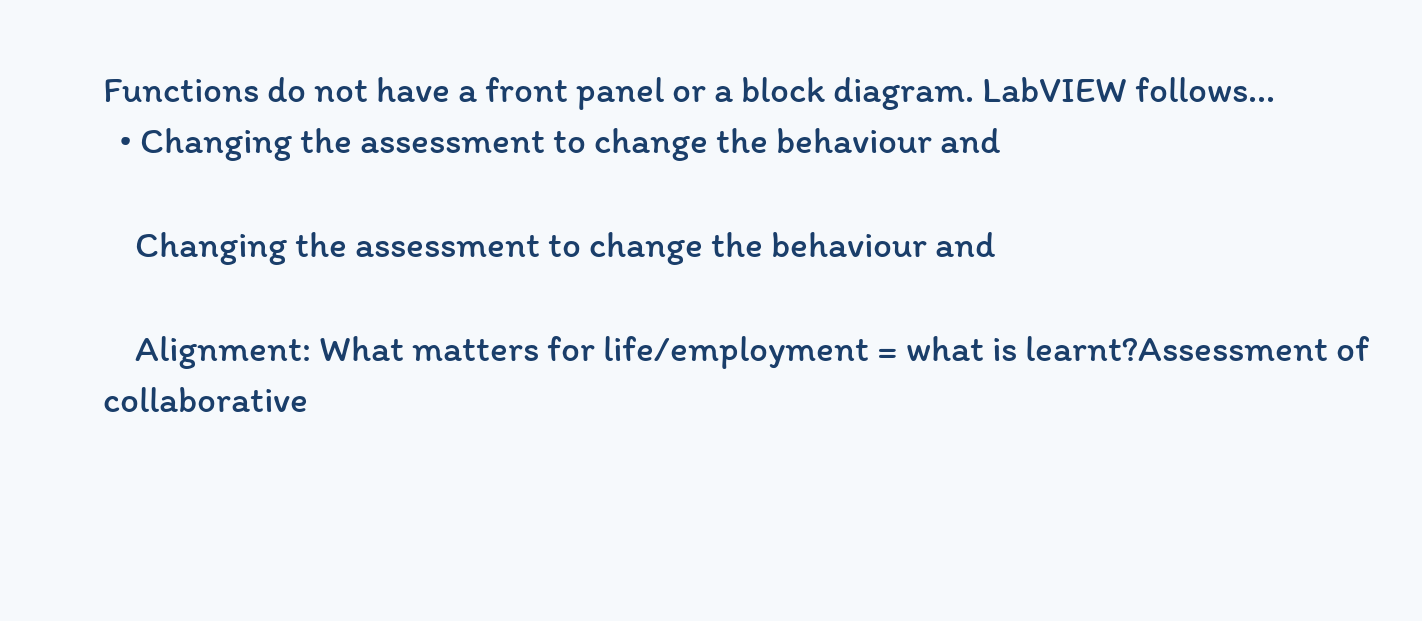Functions do not have a front panel or a block diagram. LabVIEW follows...
  • Changing the assessment to change the behaviour and

    Changing the assessment to change the behaviour and

    Alignment: What matters for life/employment = what is learnt?Assessment of collaborative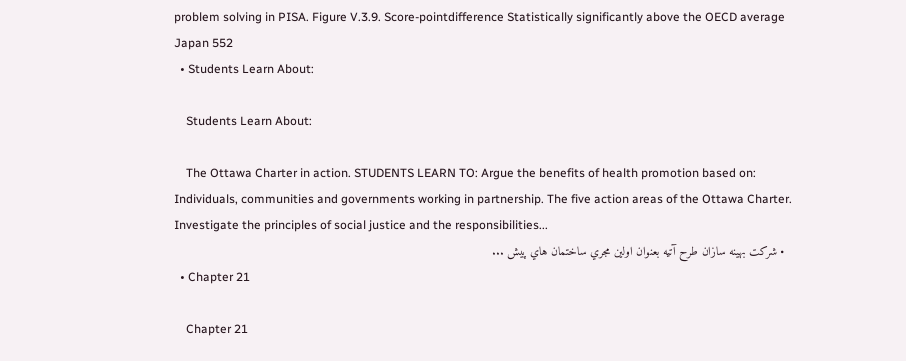problem solving in PISA. Figure V.3.9. Score-pointdifference Statistically significantly above the OECD average Japan 552
  • Students Learn About:

    Students Learn About:

    The Ottawa Charter in action. STUDENTS LEARN TO: Argue the benefits of health promotion based on: Individuals, communities and governments working in partnership. The five action areas of the Ottawa Charter. Investigate the principles of social justice and the responsibilities...
  • شركت بهينه سازان طرح آتيه بعنوان اولين مجري ساختمان هاي پيش ...
  • Chapter 21

    Chapter 21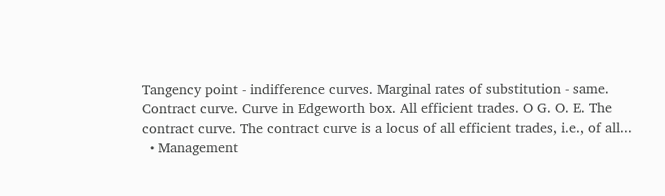Tangency point - indifference curves. Marginal rates of substitution - same. Contract curve. Curve in Edgeworth box. All efficient trades. O G. O. E. The contract curve. The contract curve is a locus of all efficient trades, i.e., of all...
  • Management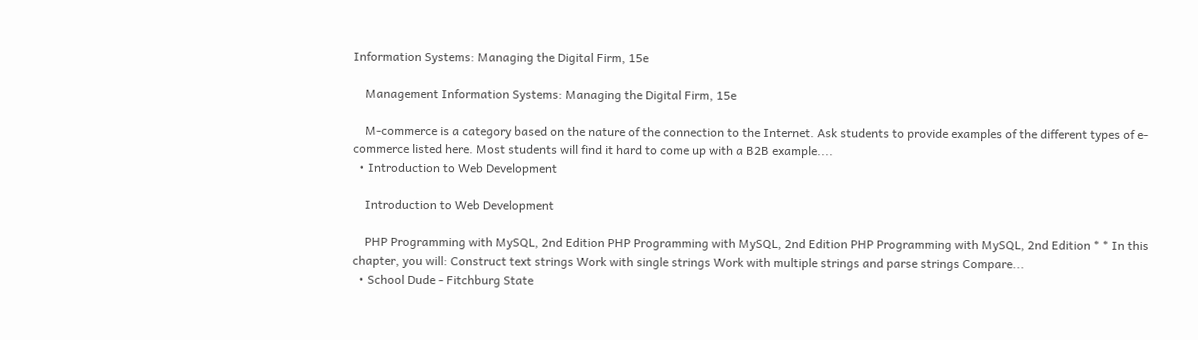Information Systems: Managing the Digital Firm, 15e

    Management Information Systems: Managing the Digital Firm, 15e

    M-commerce is a category based on the nature of the connection to the Internet. Ask students to provide examples of the different types of e-commerce listed here. Most students will find it hard to come up with a B2B example....
  • Introduction to Web Development

    Introduction to Web Development

    PHP Programming with MySQL, 2nd Edition PHP Programming with MySQL, 2nd Edition PHP Programming with MySQL, 2nd Edition * * In this chapter, you will: Construct text strings Work with single strings Work with multiple strings and parse strings Compare...
  • School Dude - Fitchburg State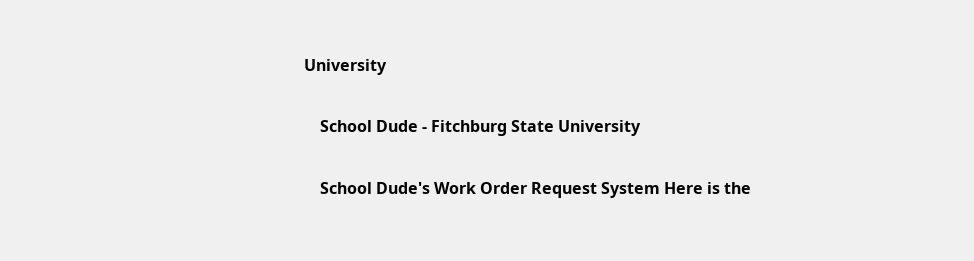University

    School Dude - Fitchburg State University

    School Dude's Work Order Request System Here is the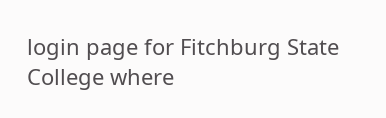login page for Fitchburg State College where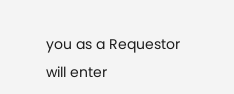you as a Requestor will enter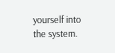yourself into the system.